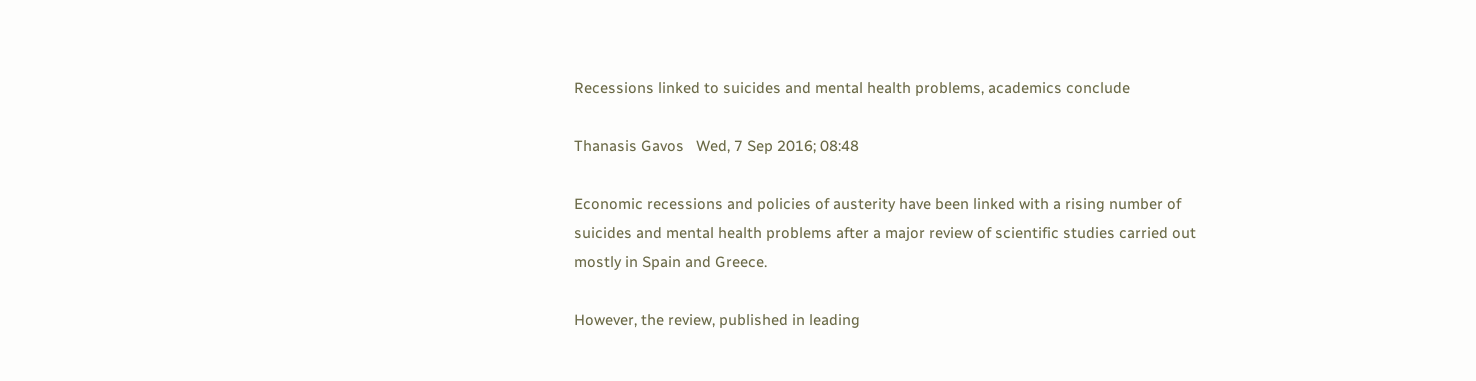Recessions linked to suicides and mental health problems, academics conclude

Thanasis Gavos   Wed, 7 Sep 2016; 08:48

Economic recessions and policies of austerity have been linked with a rising number of suicides and mental health problems after a major review of scientific studies carried out mostly in Spain and Greece.

However, the review, published in leading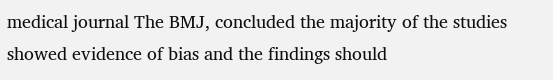medical journal The BMJ, concluded the majority of the studies showed evidence of bias and the findings should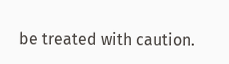be treated with caution.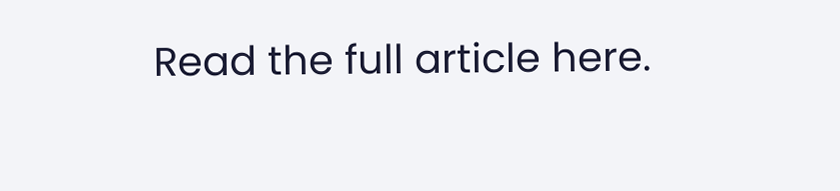Read the full article here.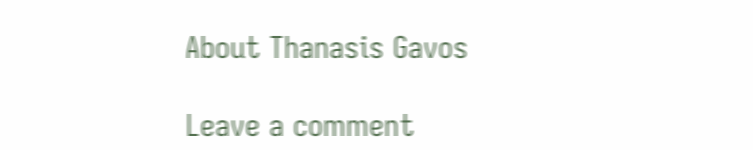About Thanasis Gavos

Leave a comment